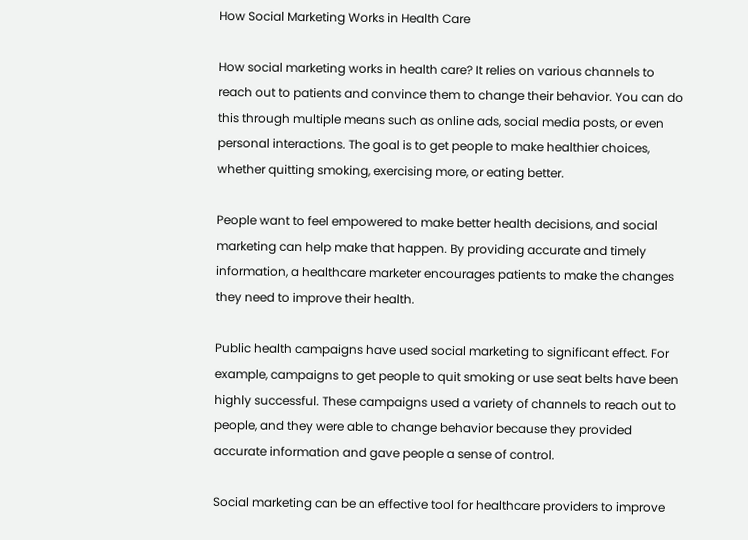How Social Marketing Works in Health Care

How social marketing works in health care? It relies on various channels to reach out to patients and convince them to change their behavior. You can do this through multiple means such as online ads, social media posts, or even personal interactions. The goal is to get people to make healthier choices, whether quitting smoking, exercising more, or eating better.

People want to feel empowered to make better health decisions, and social marketing can help make that happen. By providing accurate and timely information, a healthcare marketer encourages patients to make the changes they need to improve their health.

Public health campaigns have used social marketing to significant effect. For example, campaigns to get people to quit smoking or use seat belts have been highly successful. These campaigns used a variety of channels to reach out to people, and they were able to change behavior because they provided accurate information and gave people a sense of control.

Social marketing can be an effective tool for healthcare providers to improve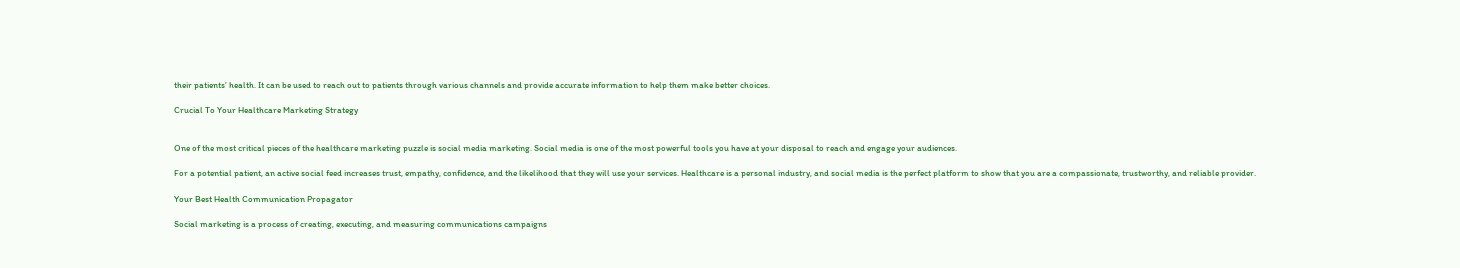their patients’ health. It can be used to reach out to patients through various channels and provide accurate information to help them make better choices.

Crucial To Your Healthcare Marketing Strategy


One of the most critical pieces of the healthcare marketing puzzle is social media marketing. Social media is one of the most powerful tools you have at your disposal to reach and engage your audiences.

For a potential patient, an active social feed increases trust, empathy, confidence, and the likelihood that they will use your services. Healthcare is a personal industry, and social media is the perfect platform to show that you are a compassionate, trustworthy, and reliable provider.

Your Best Health Communication Propagator

Social marketing is a process of creating, executing, and measuring communications campaigns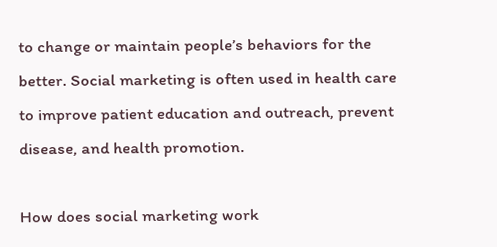to change or maintain people’s behaviors for the better. Social marketing is often used in health care to improve patient education and outreach, prevent disease, and health promotion.

How does social marketing work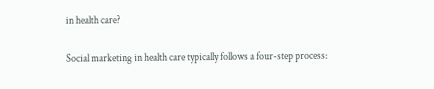in health care?

Social marketing in health care typically follows a four-step process: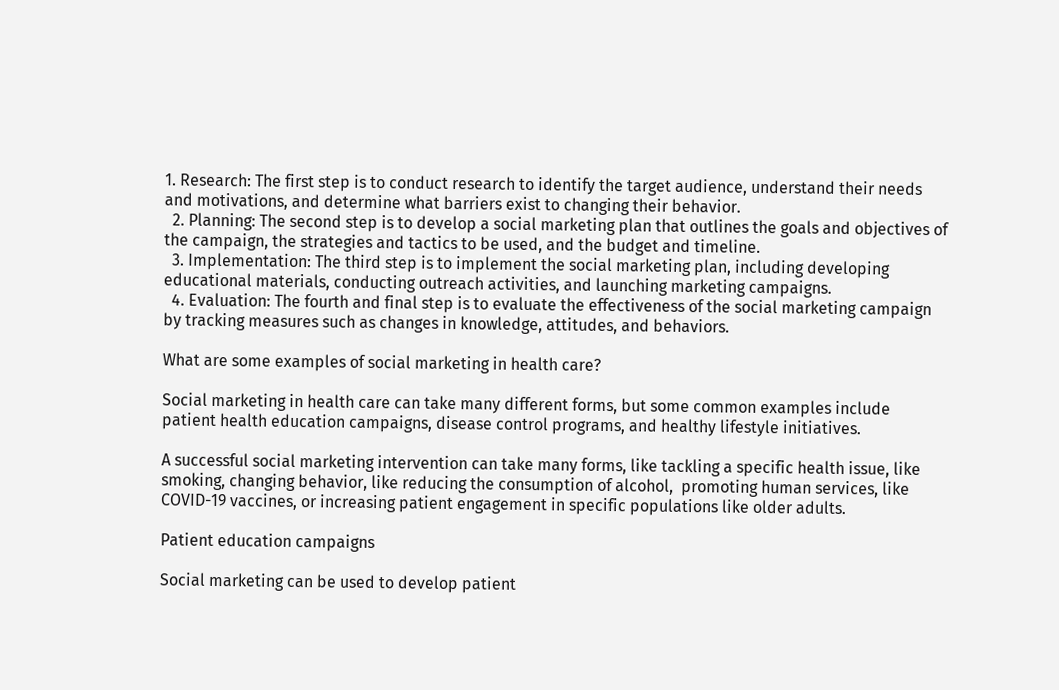1. Research: The first step is to conduct research to identify the target audience, understand their needs and motivations, and determine what barriers exist to changing their behavior.
  2. Planning: The second step is to develop a social marketing plan that outlines the goals and objectives of the campaign, the strategies and tactics to be used, and the budget and timeline.
  3. Implementation: The third step is to implement the social marketing plan, including developing educational materials, conducting outreach activities, and launching marketing campaigns.
  4. Evaluation: The fourth and final step is to evaluate the effectiveness of the social marketing campaign by tracking measures such as changes in knowledge, attitudes, and behaviors.

What are some examples of social marketing in health care?

Social marketing in health care can take many different forms, but some common examples include patient health education campaigns, disease control programs, and healthy lifestyle initiatives.

A successful social marketing intervention can take many forms, like tackling a specific health issue, like smoking, changing behavior, like reducing the consumption of alcohol,  promoting human services, like COVID-19 vaccines, or increasing patient engagement in specific populations like older adults.

Patient education campaigns

Social marketing can be used to develop patient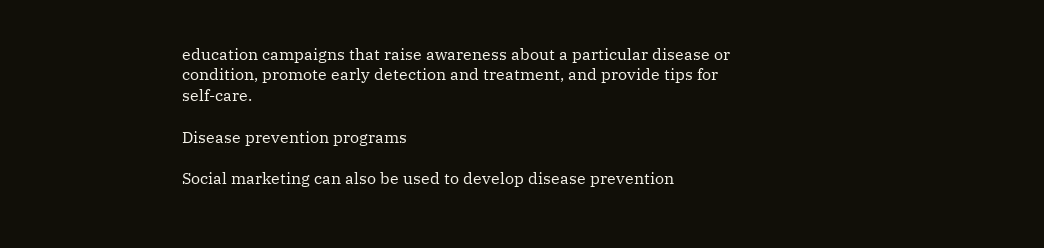education campaigns that raise awareness about a particular disease or condition, promote early detection and treatment, and provide tips for self-care.

Disease prevention programs

Social marketing can also be used to develop disease prevention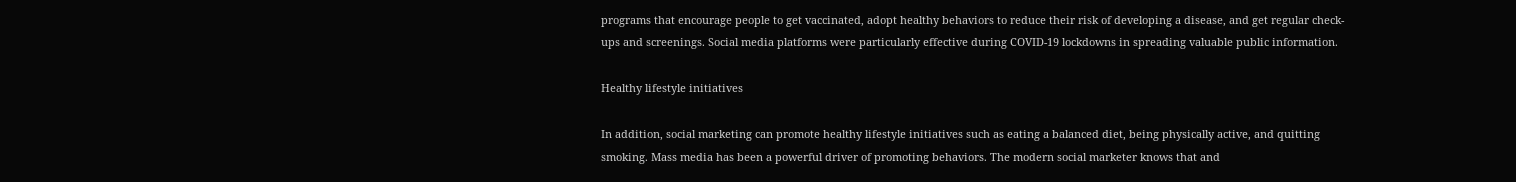programs that encourage people to get vaccinated, adopt healthy behaviors to reduce their risk of developing a disease, and get regular check-ups and screenings. Social media platforms were particularly effective during COVID-19 lockdowns in spreading valuable public information.

Healthy lifestyle initiatives

In addition, social marketing can promote healthy lifestyle initiatives such as eating a balanced diet, being physically active, and quitting smoking. Mass media has been a powerful driver of promoting behaviors. The modern social marketer knows that and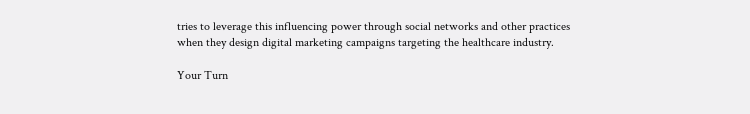tries to leverage this influencing power through social networks and other practices when they design digital marketing campaigns targeting the healthcare industry.

Your Turn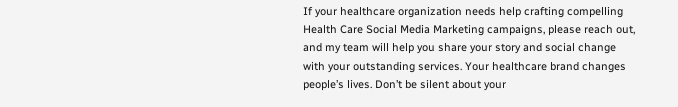If your healthcare organization needs help crafting compelling Health Care Social Media Marketing campaigns, please reach out, and my team will help you share your story and social change with your outstanding services. Your healthcare brand changes people’s lives. Don’t be silent about your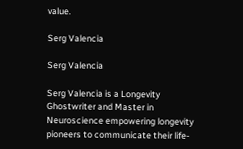value.

Serg Valencia

Serg Valencia

Serg Valencia is a Longevity Ghostwriter and Master in Neuroscience empowering longevity pioneers to communicate their life-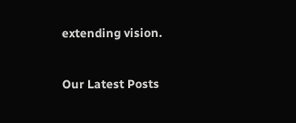extending vision.

Our Latest Posts